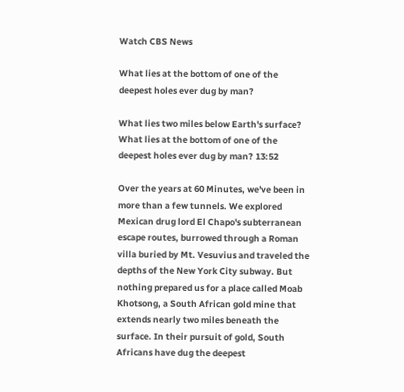Watch CBS News

What lies at the bottom of one of the deepest holes ever dug by man?

What lies two miles below Earth's surface?
What lies at the bottom of one of the deepest holes ever dug by man? 13:52

Over the years at 60 Minutes, we've been in more than a few tunnels. We explored Mexican drug lord El Chapo's subterranean escape routes, burrowed through a Roman villa buried by Mt. Vesuvius and traveled the depths of the New York City subway. But nothing prepared us for a place called Moab Khotsong, a South African gold mine that extends nearly two miles beneath the surface. In their pursuit of gold, South Africans have dug the deepest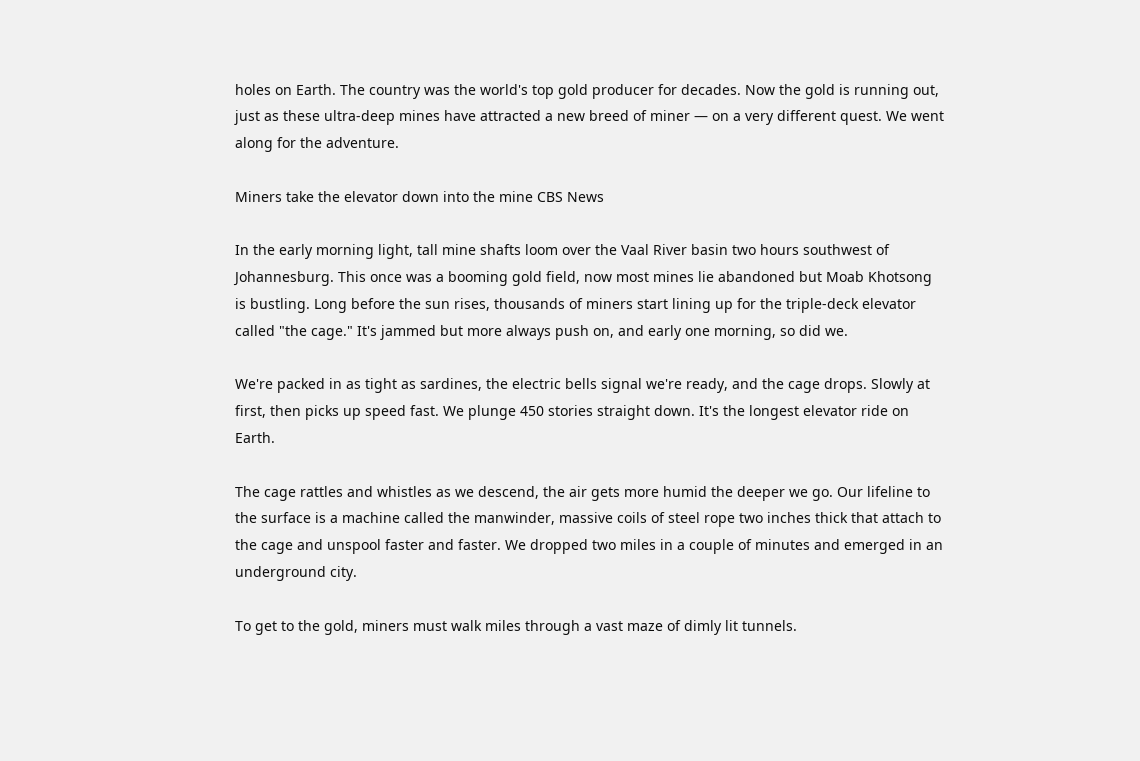holes on Earth. The country was the world's top gold producer for decades. Now the gold is running out, just as these ultra-deep mines have attracted a new breed of miner — on a very different quest. We went along for the adventure.

Miners take the elevator down into the mine CBS News

In the early morning light, tall mine shafts loom over the Vaal River basin two hours southwest of Johannesburg. This once was a booming gold field, now most mines lie abandoned but Moab Khotsong is bustling. Long before the sun rises, thousands of miners start lining up for the triple-deck elevator called "the cage." It's jammed but more always push on, and early one morning, so did we.

We're packed in as tight as sardines, the electric bells signal we're ready, and the cage drops. Slowly at first, then picks up speed fast. We plunge 450 stories straight down. It's the longest elevator ride on Earth.

The cage rattles and whistles as we descend, the air gets more humid the deeper we go. Our lifeline to the surface is a machine called the manwinder, massive coils of steel rope two inches thick that attach to the cage and unspool faster and faster. We dropped two miles in a couple of minutes and emerged in an underground city.

To get to the gold, miners must walk miles through a vast maze of dimly lit tunnels.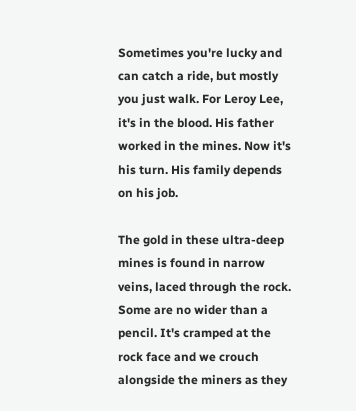Sometimes you're lucky and can catch a ride, but mostly you just walk. For Leroy Lee, it's in the blood. His father worked in the mines. Now it's his turn. His family depends on his job.

The gold in these ultra-deep mines is found in narrow veins, laced through the rock. Some are no wider than a pencil. It's cramped at the rock face and we crouch alongside the miners as they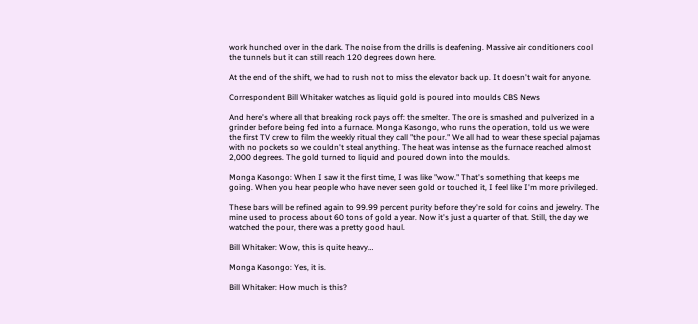work hunched over in the dark. The noise from the drills is deafening. Massive air conditioners cool the tunnels but it can still reach 120 degrees down here.

At the end of the shift, we had to rush not to miss the elevator back up. It doesn't wait for anyone.

Correspondent Bill Whitaker watches as liquid gold is poured into moulds CBS News

And here's where all that breaking rock pays off: the smelter. The ore is smashed and pulverized in a grinder before being fed into a furnace. Monga Kasongo, who runs the operation, told us we were the first TV crew to film the weekly ritual they call "the pour." We all had to wear these special pajamas with no pockets so we couldn't steal anything. The heat was intense as the furnace reached almost 2,000 degrees. The gold turned to liquid and poured down into the moulds.

Monga Kasongo: When I saw it the first time, I was like "wow." That's something that keeps me going. When you hear people who have never seen gold or touched it, I feel like I'm more privileged.

These bars will be refined again to 99.99 percent purity before they're sold for coins and jewelry. The mine used to process about 60 tons of gold a year. Now it's just a quarter of that. Still, the day we watched the pour, there was a pretty good haul.

Bill Whitaker: Wow, this is quite heavy…

Monga Kasongo: Yes, it is.

Bill Whitaker: How much is this?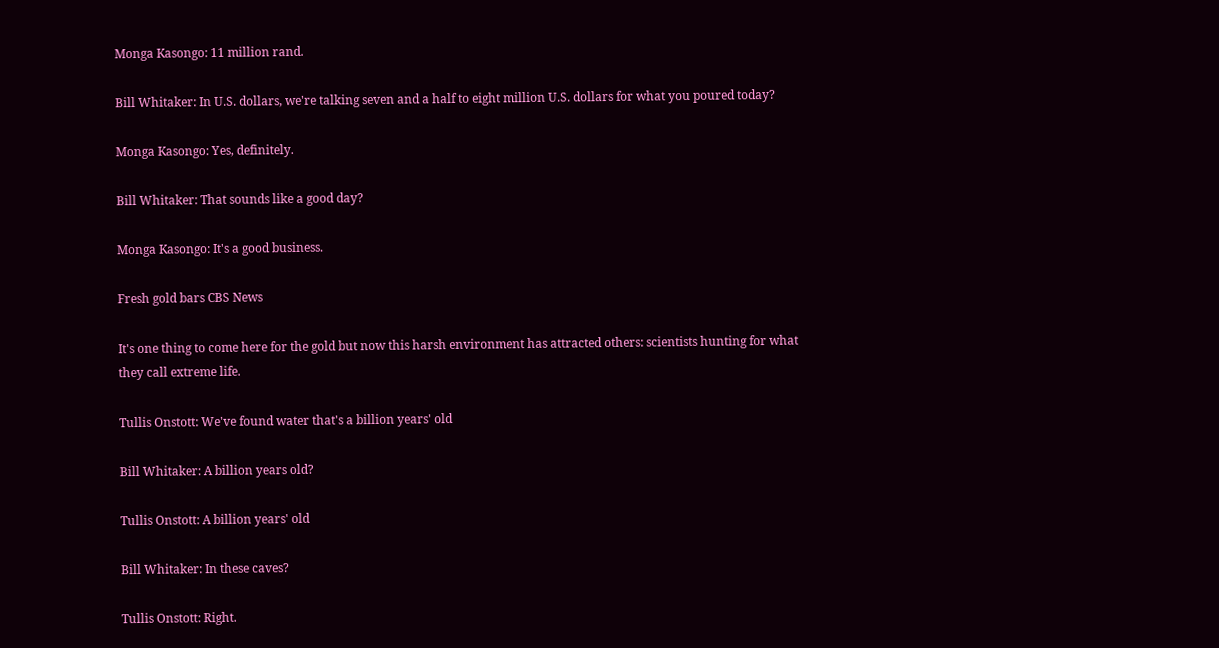Monga Kasongo: 11 million rand.

Bill Whitaker: In U.S. dollars, we're talking seven and a half to eight million U.S. dollars for what you poured today?

Monga Kasongo: Yes, definitely.

Bill Whitaker: That sounds like a good day?

Monga Kasongo: It's a good business.

Fresh gold bars CBS News

It's one thing to come here for the gold but now this harsh environment has attracted others: scientists hunting for what they call extreme life.

Tullis Onstott: We've found water that's a billion years' old

Bill Whitaker: A billion years old?

Tullis Onstott: A billion years' old

Bill Whitaker: In these caves?

Tullis Onstott: Right.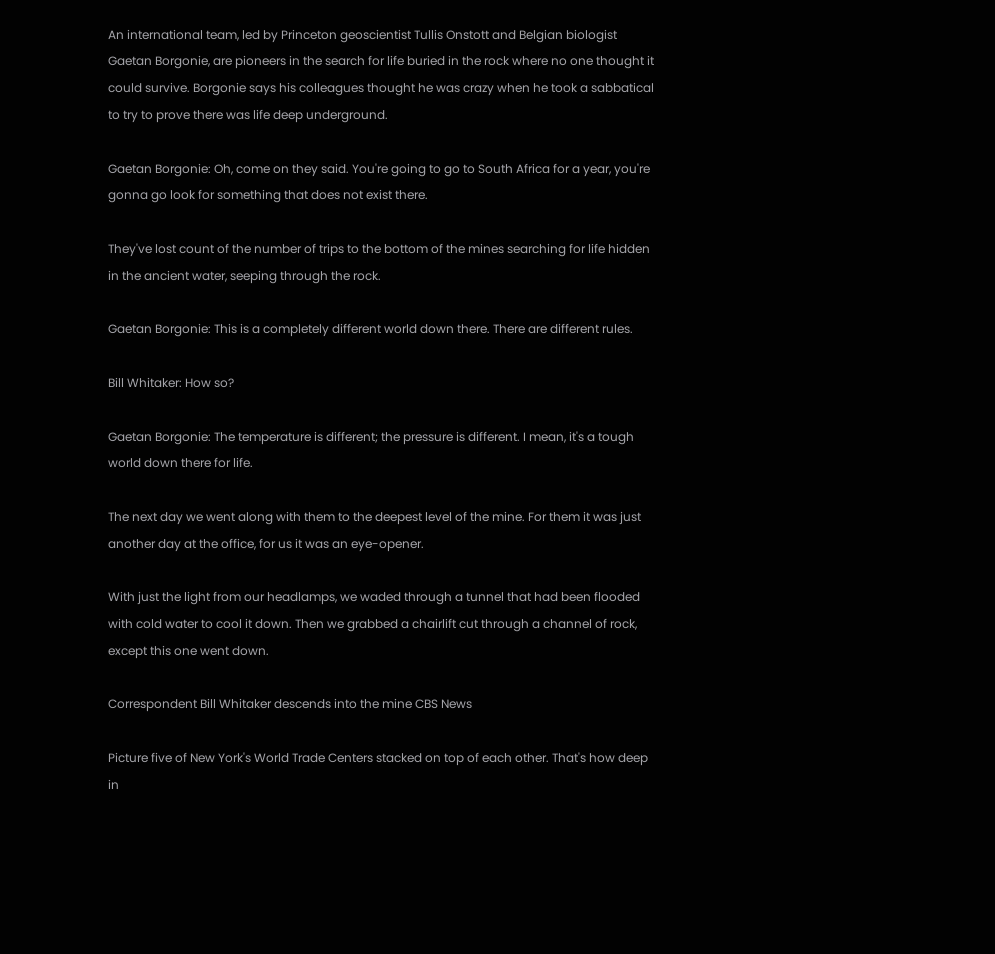An international team, led by Princeton geoscientist Tullis Onstott and Belgian biologist Gaetan Borgonie, are pioneers in the search for life buried in the rock where no one thought it could survive. Borgonie says his colleagues thought he was crazy when he took a sabbatical to try to prove there was life deep underground.

Gaetan Borgonie: Oh, come on they said. You're going to go to South Africa for a year, you're gonna go look for something that does not exist there.

They've lost count of the number of trips to the bottom of the mines searching for life hidden in the ancient water, seeping through the rock.

Gaetan Borgonie: This is a completely different world down there. There are different rules.

Bill Whitaker: How so?

Gaetan Borgonie: The temperature is different; the pressure is different. I mean, it's a tough world down there for life.

The next day we went along with them to the deepest level of the mine. For them it was just another day at the office, for us it was an eye-opener.

With just the light from our headlamps, we waded through a tunnel that had been flooded with cold water to cool it down. Then we grabbed a chairlift cut through a channel of rock, except this one went down.

Correspondent Bill Whitaker descends into the mine CBS News

Picture five of New York's World Trade Centers stacked on top of each other. That's how deep in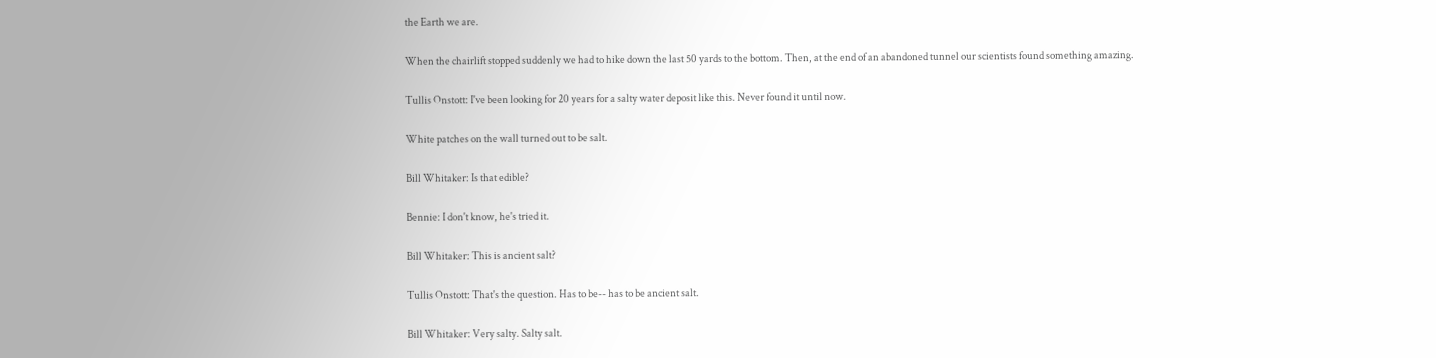the Earth we are.

When the chairlift stopped suddenly we had to hike down the last 50 yards to the bottom. Then, at the end of an abandoned tunnel our scientists found something amazing.

Tullis Onstott: I've been looking for 20 years for a salty water deposit like this. Never found it until now.

White patches on the wall turned out to be salt.

Bill Whitaker: Is that edible?

Bennie: I don't know, he's tried it.

Bill Whitaker: This is ancient salt?

Tullis Onstott: That's the question. Has to be-- has to be ancient salt.

Bill Whitaker: Very salty. Salty salt.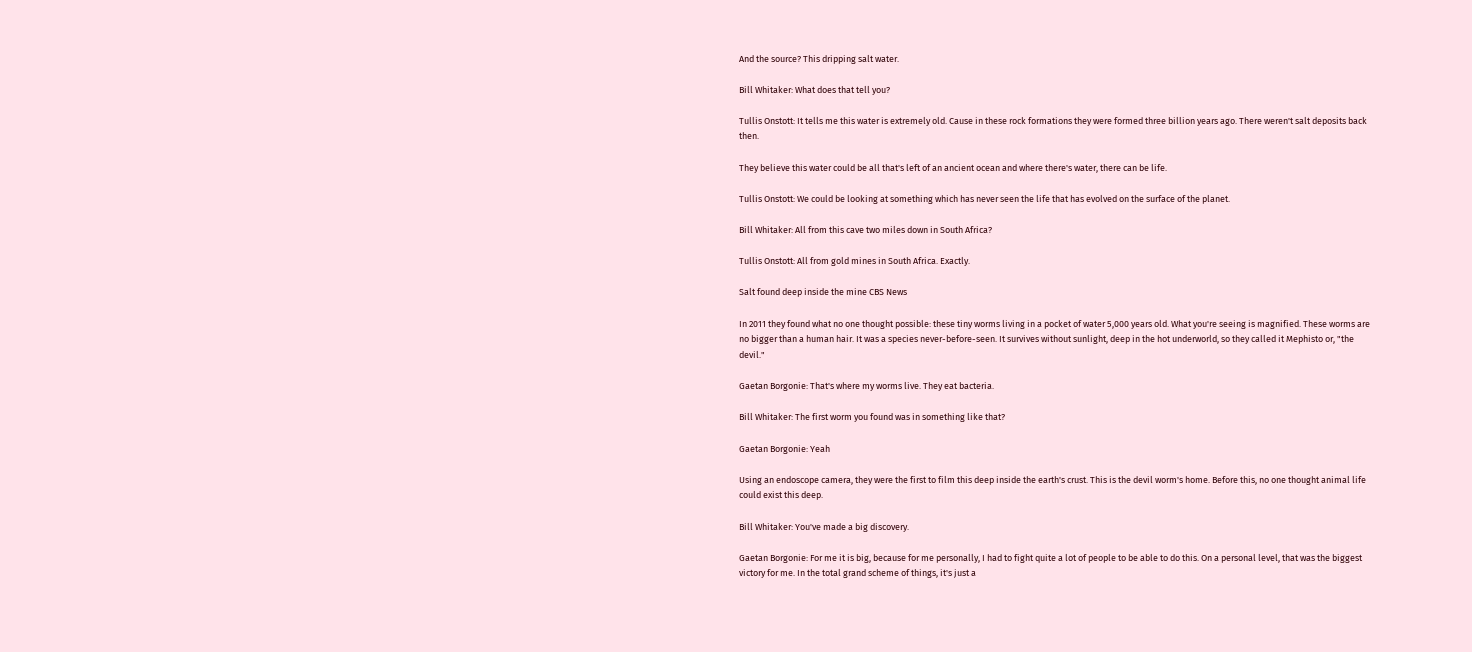And the source? This dripping salt water.

Bill Whitaker: What does that tell you?

Tullis Onstott: It tells me this water is extremely old. Cause in these rock formations they were formed three billion years ago. There weren't salt deposits back then.

They believe this water could be all that's left of an ancient ocean and where there's water, there can be life.

Tullis Onstott: We could be looking at something which has never seen the life that has evolved on the surface of the planet.

Bill Whitaker: All from this cave two miles down in South Africa?

Tullis Onstott: All from gold mines in South Africa. Exactly.

Salt found deep inside the mine CBS News

In 2011 they found what no one thought possible: these tiny worms living in a pocket of water 5,000 years old. What you're seeing is magnified. These worms are no bigger than a human hair. It was a species never-before-seen. It survives without sunlight, deep in the hot underworld, so they called it Mephisto or, "the devil."

Gaetan Borgonie: That's where my worms live. They eat bacteria.

Bill Whitaker: The first worm you found was in something like that?

Gaetan Borgonie: Yeah

Using an endoscope camera, they were the first to film this deep inside the earth's crust. This is the devil worm's home. Before this, no one thought animal life could exist this deep.

Bill Whitaker: You've made a big discovery.

Gaetan Borgonie: For me it is big, because for me personally, I had to fight quite a lot of people to be able to do this. On a personal level, that was the biggest victory for me. In the total grand scheme of things, it's just a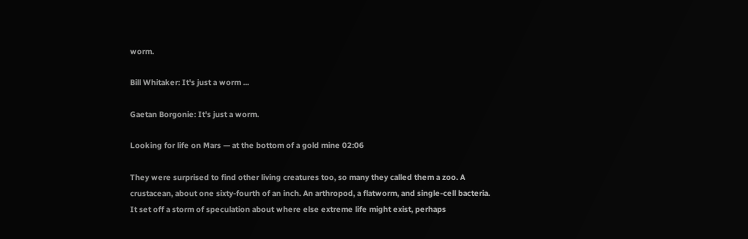worm.

Bill Whitaker: It's just a worm ...

Gaetan Borgonie: It's just a worm.

Looking for life on Mars — at the bottom of a gold mine 02:06

They were surprised to find other living creatures too, so many they called them a zoo. A crustacean, about one sixty-fourth of an inch. An arthropod, a flatworm, and single-cell bacteria. It set off a storm of speculation about where else extreme life might exist, perhaps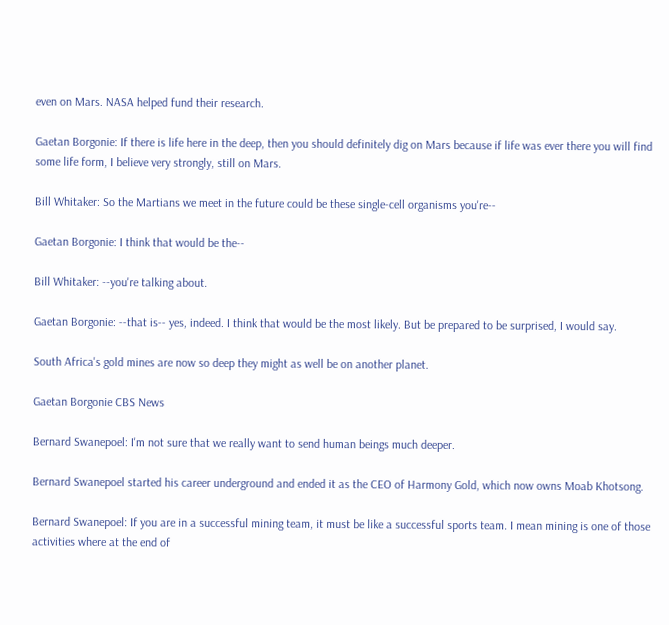even on Mars. NASA helped fund their research.

Gaetan Borgonie: If there is life here in the deep, then you should definitely dig on Mars because if life was ever there you will find some life form, I believe very strongly, still on Mars.

Bill Whitaker: So the Martians we meet in the future could be these single-cell organisms you're--

Gaetan Borgonie: I think that would be the--

Bill Whitaker: --you're talking about.

Gaetan Borgonie: --that is-- yes, indeed. I think that would be the most likely. But be prepared to be surprised, I would say.

South Africa's gold mines are now so deep they might as well be on another planet.

Gaetan Borgonie CBS News

Bernard Swanepoel: I'm not sure that we really want to send human beings much deeper.

Bernard Swanepoel started his career underground and ended it as the CEO of Harmony Gold, which now owns Moab Khotsong.

Bernard Swanepoel: If you are in a successful mining team, it must be like a successful sports team. I mean mining is one of those activities where at the end of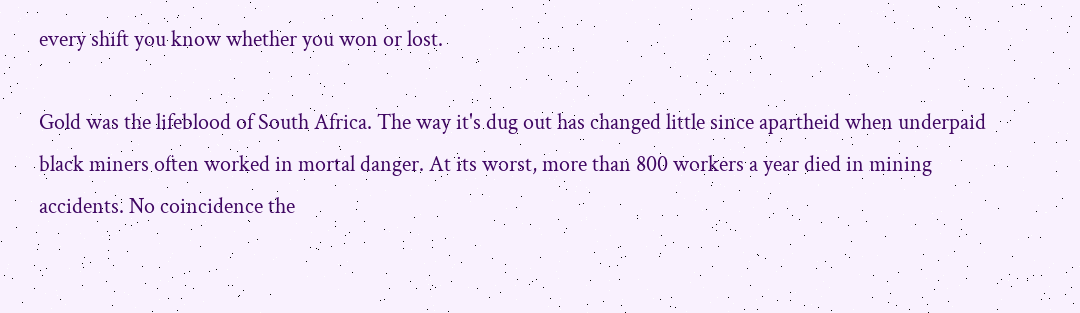every shift you know whether you won or lost.

Gold was the lifeblood of South Africa. The way it's dug out has changed little since apartheid when underpaid black miners often worked in mortal danger. At its worst, more than 800 workers a year died in mining accidents. No coincidence the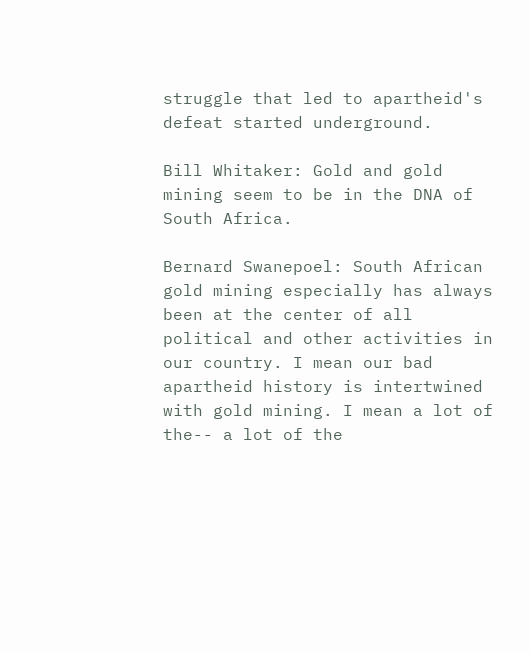struggle that led to apartheid's defeat started underground.

Bill Whitaker: Gold and gold mining seem to be in the DNA of South Africa.

Bernard Swanepoel: South African gold mining especially has always been at the center of all political and other activities in our country. I mean our bad apartheid history is intertwined with gold mining. I mean a lot of the-- a lot of the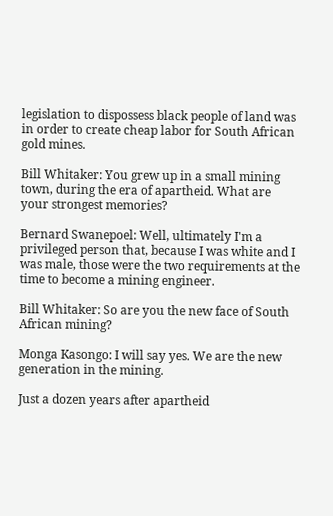legislation to dispossess black people of land was in order to create cheap labor for South African gold mines.

Bill Whitaker: You grew up in a small mining town, during the era of apartheid. What are your strongest memories?

Bernard Swanepoel: Well, ultimately I'm a privileged person that, because I was white and I was male, those were the two requirements at the time to become a mining engineer.

Bill Whitaker: So are you the new face of South African mining?

Monga Kasongo: I will say yes. We are the new generation in the mining.

Just a dozen years after apartheid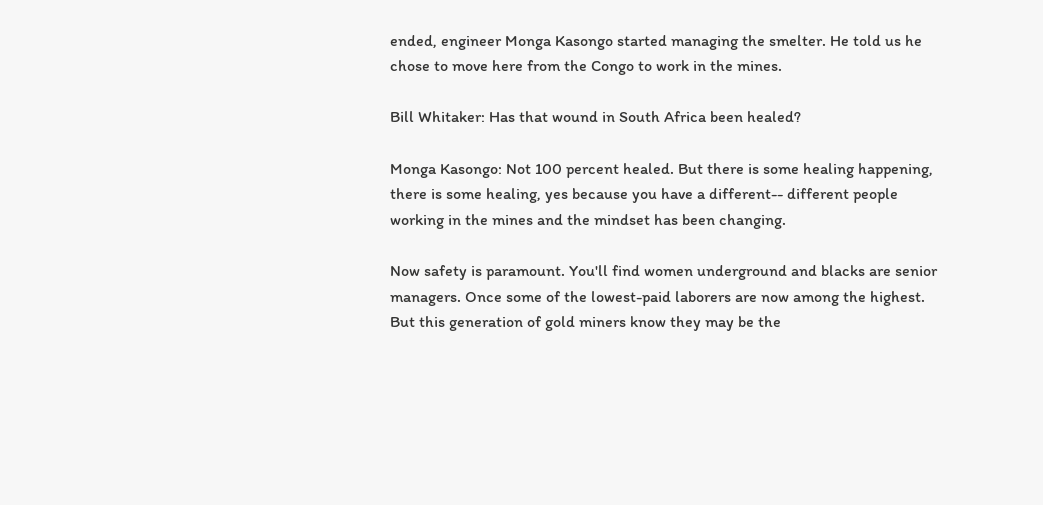ended, engineer Monga Kasongo started managing the smelter. He told us he chose to move here from the Congo to work in the mines.

Bill Whitaker: Has that wound in South Africa been healed?

Monga Kasongo: Not 100 percent healed. But there is some healing happening, there is some healing, yes because you have a different-- different people working in the mines and the mindset has been changing.

Now safety is paramount. You'll find women underground and blacks are senior managers. Once some of the lowest-paid laborers are now among the highest. But this generation of gold miners know they may be the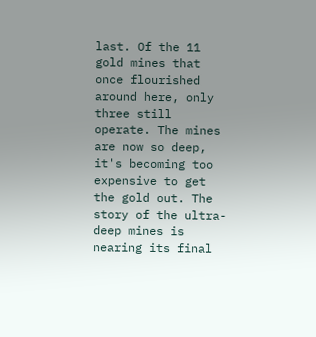last. Of the 11 gold mines that once flourished around here, only three still operate. The mines are now so deep, it's becoming too expensive to get the gold out. The story of the ultra-deep mines is nearing its final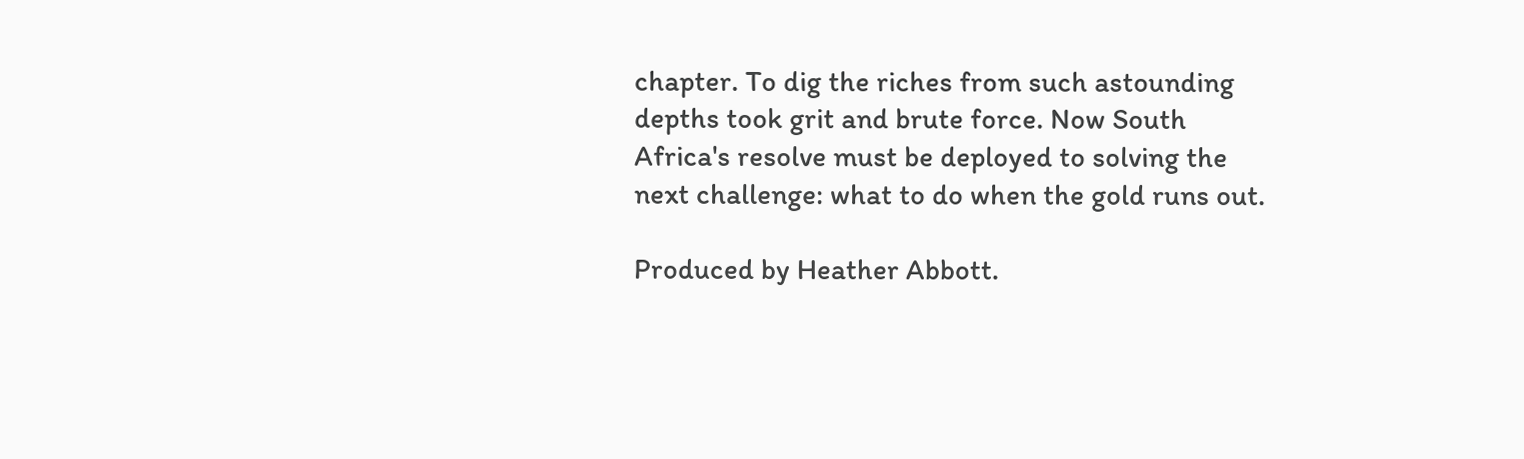chapter. To dig the riches from such astounding depths took grit and brute force. Now South Africa's resolve must be deployed to solving the next challenge: what to do when the gold runs out.

Produced by Heather Abbott.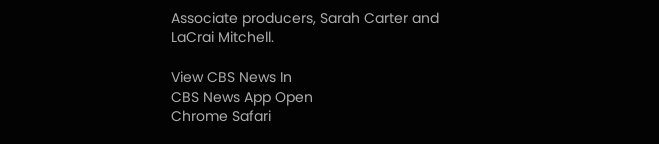Associate producers, Sarah Carter and LaCrai Mitchell.

View CBS News In
CBS News App Open
Chrome Safari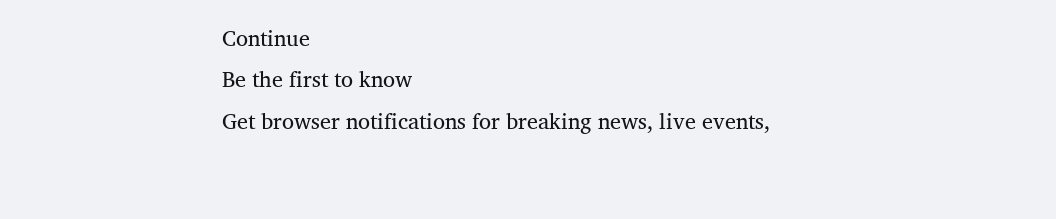Continue
Be the first to know
Get browser notifications for breaking news, live events,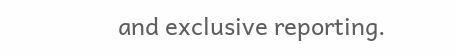and exclusive reporting.